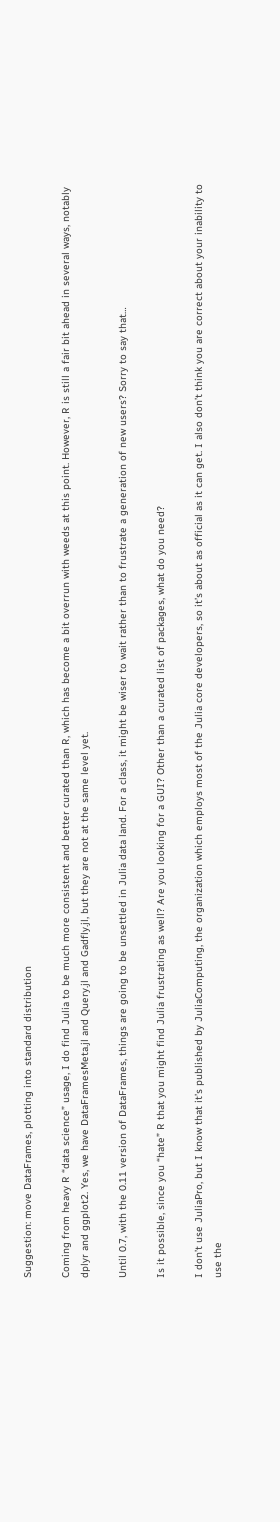Suggestion: move DataFrames, plotting into standard distribution

Coming from heavy R “data science” usage, I do find Julia to be much more consistent and better curated than R, which has become a bit overrun with weeds at this point. However, R is still a fair bit ahead in several ways, notably dplyr and ggplot2. Yes, we have DataFramesMeta.jl and Query.jl and Gadfly.jl, but they are not at the same level yet.

Until 0.7, with the 0.11 version of DataFrames, things are going to be unsettled in Julia data land. For a class, it might be wiser to wait rather than to frustrate a generation of new users? Sorry to say that…

Is it possible, since you “hate” R that you might find Julia frustrating as well? Are you looking for a GUI? Other than a curated list of packages, what do you need?

I don’t use JuliaPro, but I know that it’s published by JuliaComputing, the organization which employs most of the Julia core developers, so it’s about as official as it can get. I also don’t think you are correct about your inability to use the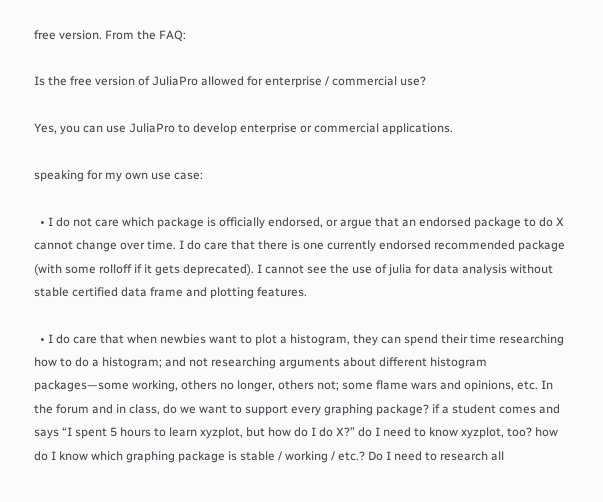free version. From the FAQ:

Is the free version of JuliaPro allowed for enterprise / commercial use?

Yes, you can use JuliaPro to develop enterprise or commercial applications.

speaking for my own use case:

  • I do not care which package is officially endorsed, or argue that an endorsed package to do X cannot change over time. I do care that there is one currently endorsed recommended package (with some rolloff if it gets deprecated). I cannot see the use of julia for data analysis without stable certified data frame and plotting features.

  • I do care that when newbies want to plot a histogram, they can spend their time researching how to do a histogram; and not researching arguments about different histogram packages—some working, others no longer, others not; some flame wars and opinions, etc. In the forum and in class, do we want to support every graphing package? if a student comes and says “I spent 5 hours to learn xyzplot, but how do I do X?” do I need to know xyzplot, too? how do I know which graphing package is stable / working / etc.? Do I need to research all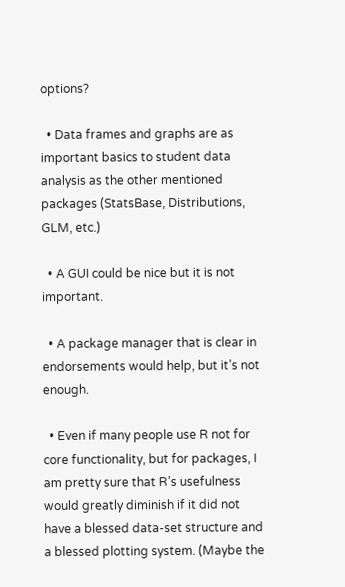options?

  • Data frames and graphs are as important basics to student data analysis as the other mentioned packages (StatsBase, Distributions, GLM, etc.)

  • A GUI could be nice but it is not important.

  • A package manager that is clear in endorsements would help, but it’s not enough.

  • Even if many people use R not for core functionality, but for packages, I am pretty sure that R’s usefulness would greatly diminish if it did not have a blessed data-set structure and a blessed plotting system. (Maybe the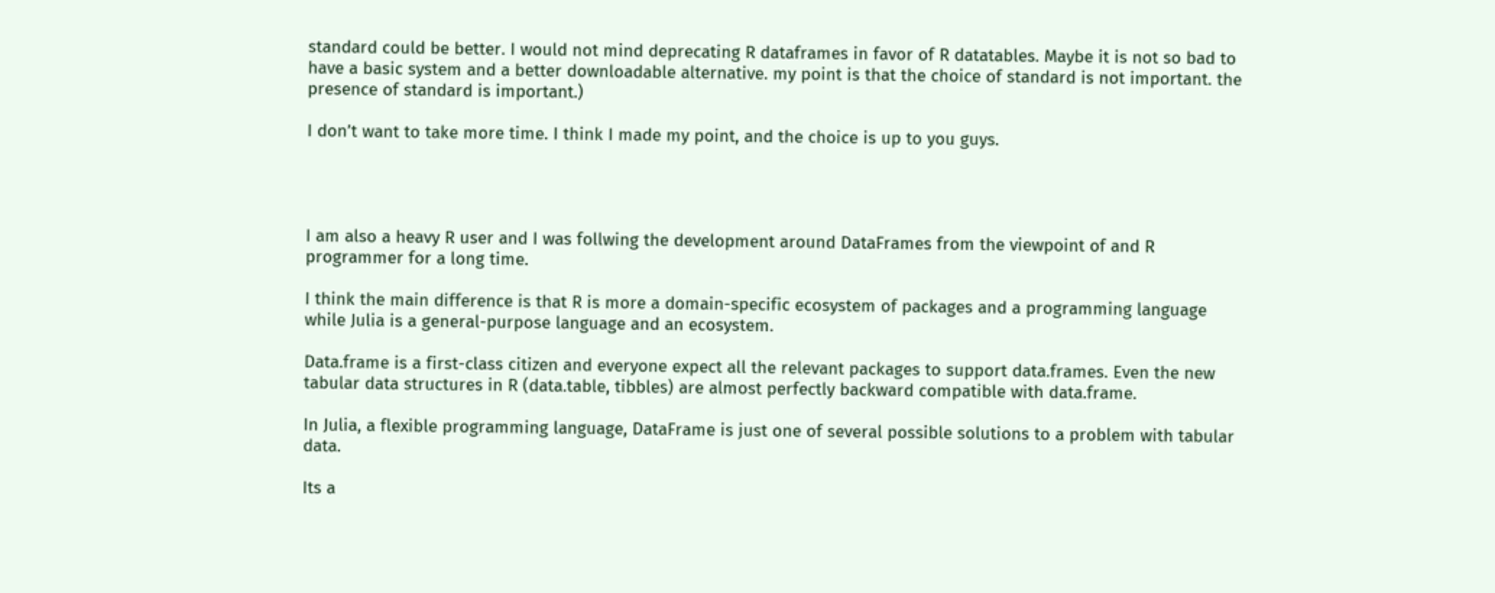standard could be better. I would not mind deprecating R dataframes in favor of R datatables. Maybe it is not so bad to have a basic system and a better downloadable alternative. my point is that the choice of standard is not important. the presence of standard is important.)

I don’t want to take more time. I think I made my point, and the choice is up to you guys.




I am also a heavy R user and I was follwing the development around DataFrames from the viewpoint of and R programmer for a long time.

I think the main difference is that R is more a domain-specific ecosystem of packages and a programming language while Julia is a general-purpose language and an ecosystem.

Data.frame is a first-class citizen and everyone expect all the relevant packages to support data.frames. Even the new tabular data structures in R (data.table, tibbles) are almost perfectly backward compatible with data.frame.

In Julia, a flexible programming language, DataFrame is just one of several possible solutions to a problem with tabular data.

Its a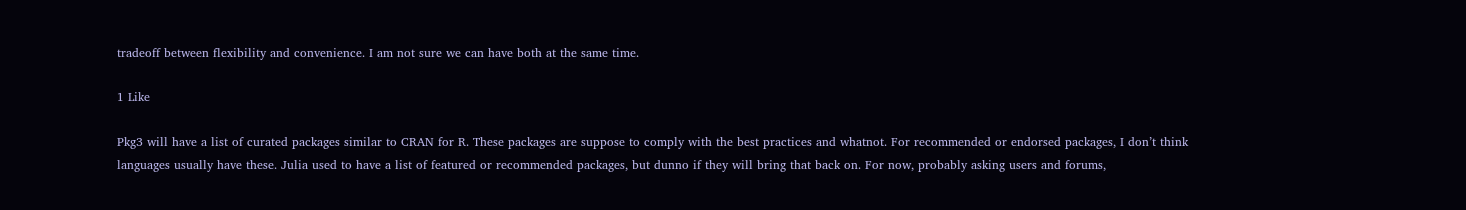tradeoff between flexibility and convenience. I am not sure we can have both at the same time.

1 Like

Pkg3 will have a list of curated packages similar to CRAN for R. These packages are suppose to comply with the best practices and whatnot. For recommended or endorsed packages, I don’t think languages usually have these. Julia used to have a list of featured or recommended packages, but dunno if they will bring that back on. For now, probably asking users and forums,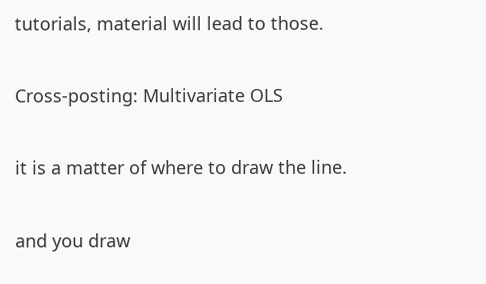tutorials, material will lead to those.

Cross-posting: Multivariate OLS

it is a matter of where to draw the line.

and you draw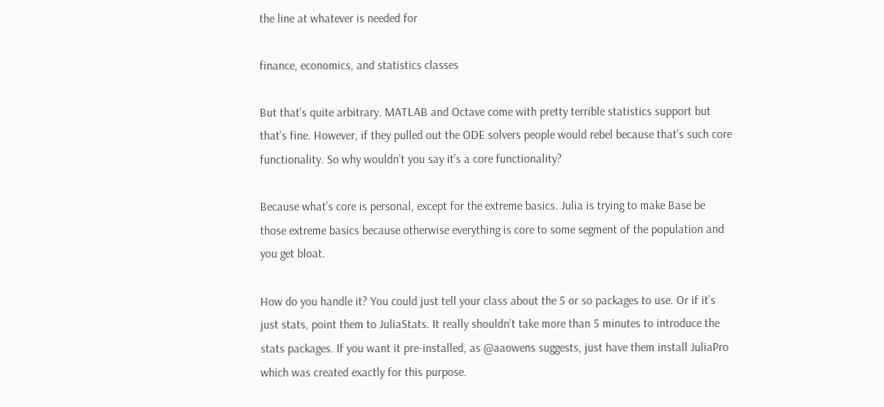the line at whatever is needed for

finance, economics, and statistics classes

But that’s quite arbitrary. MATLAB and Octave come with pretty terrible statistics support but that’s fine. However, if they pulled out the ODE solvers people would rebel because that’s such core functionality. So why wouldn’t you say it’s a core functionality?

Because what’s core is personal, except for the extreme basics. Julia is trying to make Base be those extreme basics because otherwise everything is core to some segment of the population and you get bloat.

How do you handle it? You could just tell your class about the 5 or so packages to use. Or if it’s just stats, point them to JuliaStats. It really shouldn’t take more than 5 minutes to introduce the stats packages. If you want it pre-installed, as @aaowens suggests, just have them install JuliaPro which was created exactly for this purpose.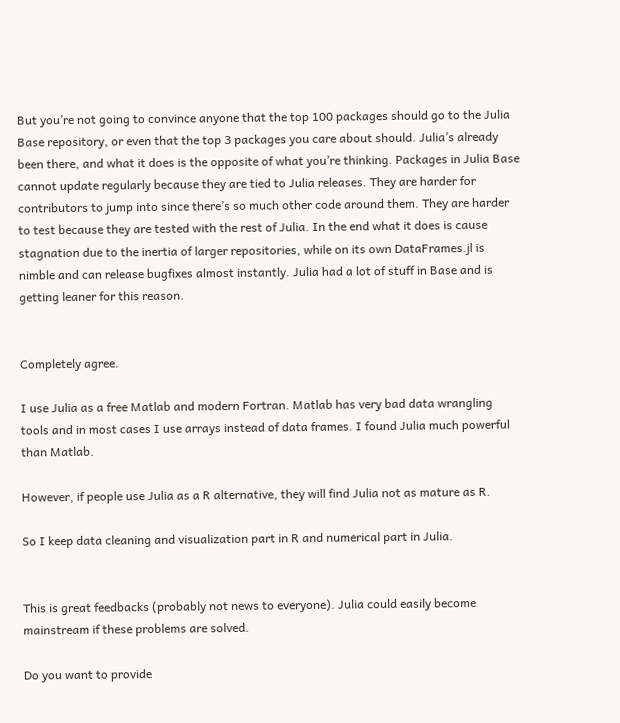But you’re not going to convince anyone that the top 100 packages should go to the Julia Base repository, or even that the top 3 packages you care about should. Julia’s already been there, and what it does is the opposite of what you’re thinking. Packages in Julia Base cannot update regularly because they are tied to Julia releases. They are harder for contributors to jump into since there’s so much other code around them. They are harder to test because they are tested with the rest of Julia. In the end what it does is cause stagnation due to the inertia of larger repositories, while on its own DataFrames.jl is nimble and can release bugfixes almost instantly. Julia had a lot of stuff in Base and is getting leaner for this reason.


Completely agree.

I use Julia as a free Matlab and modern Fortran. Matlab has very bad data wrangling tools and in most cases I use arrays instead of data frames. I found Julia much powerful than Matlab.

However, if people use Julia as a R alternative, they will find Julia not as mature as R.

So I keep data cleaning and visualization part in R and numerical part in Julia.


This is great feedbacks (probably not news to everyone). Julia could easily become mainstream if these problems are solved.

Do you want to provide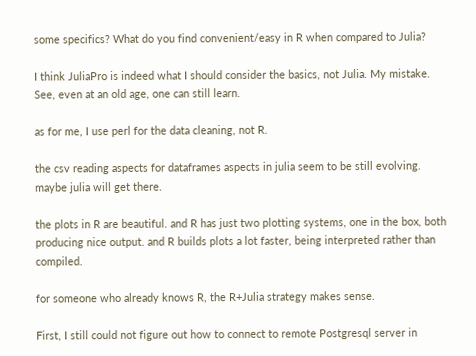some specifics? What do you find convenient/easy in R when compared to Julia?

I think JuliaPro is indeed what I should consider the basics, not Julia. My mistake. See, even at an old age, one can still learn.

as for me, I use perl for the data cleaning, not R.

the csv reading aspects for dataframes aspects in julia seem to be still evolving. maybe julia will get there.

the plots in R are beautiful. and R has just two plotting systems, one in the box, both producing nice output. and R builds plots a lot faster, being interpreted rather than compiled.

for someone who already knows R, the R+Julia strategy makes sense.

First, I still could not figure out how to connect to remote Postgresql server in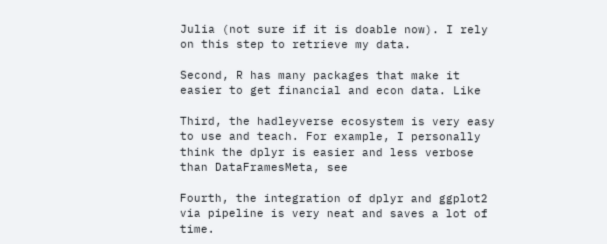Julia (not sure if it is doable now). I rely on this step to retrieve my data.

Second, R has many packages that make it easier to get financial and econ data. Like

Third, the hadleyverse ecosystem is very easy to use and teach. For example, I personally think the dplyr is easier and less verbose than DataFramesMeta, see

Fourth, the integration of dplyr and ggplot2 via pipeline is very neat and saves a lot of time.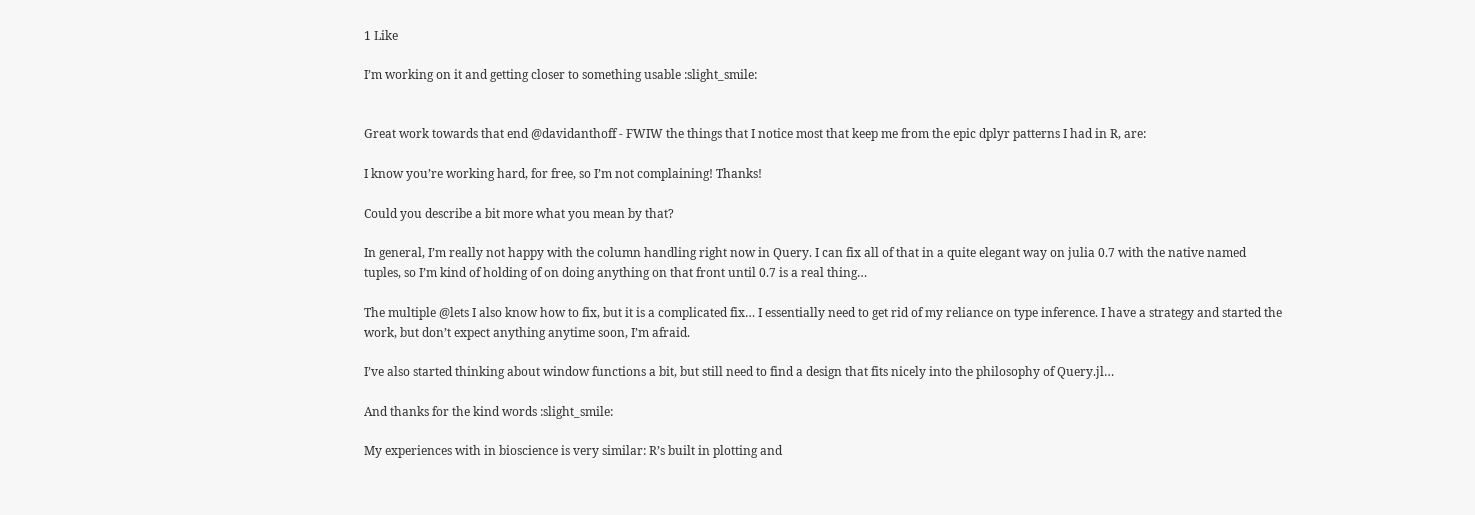1 Like

I’m working on it and getting closer to something usable :slight_smile:


Great work towards that end @davidanthoff - FWIW the things that I notice most that keep me from the epic dplyr patterns I had in R, are:

I know you’re working hard, for free, so I’m not complaining! Thanks!

Could you describe a bit more what you mean by that?

In general, I’m really not happy with the column handling right now in Query. I can fix all of that in a quite elegant way on julia 0.7 with the native named tuples, so I’m kind of holding of on doing anything on that front until 0.7 is a real thing…

The multiple @lets I also know how to fix, but it is a complicated fix… I essentially need to get rid of my reliance on type inference. I have a strategy and started the work, but don’t expect anything anytime soon, I’m afraid.

I’ve also started thinking about window functions a bit, but still need to find a design that fits nicely into the philosophy of Query.jl…

And thanks for the kind words :slight_smile:

My experiences with in bioscience is very similar: R’s built in plotting and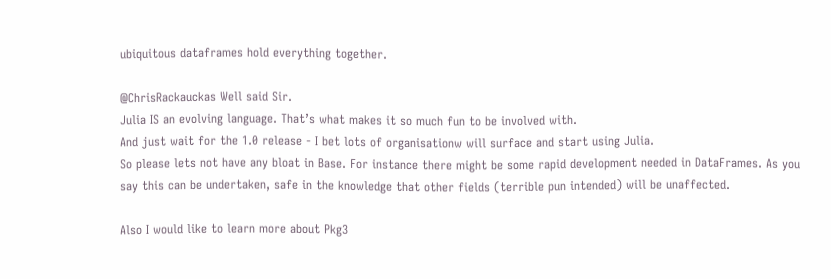ubiquitous dataframes hold everything together.

@ChrisRackauckas Well said Sir.
Julia IS an evolving language. That’s what makes it so much fun to be involved with.
And just wait for the 1.0 release - I bet lots of organisationw will surface and start using Julia.
So please lets not have any bloat in Base. For instance there might be some rapid development needed in DataFrames. As you say this can be undertaken, safe in the knowledge that other fields (terrible pun intended) will be unaffected.

Also I would like to learn more about Pkg3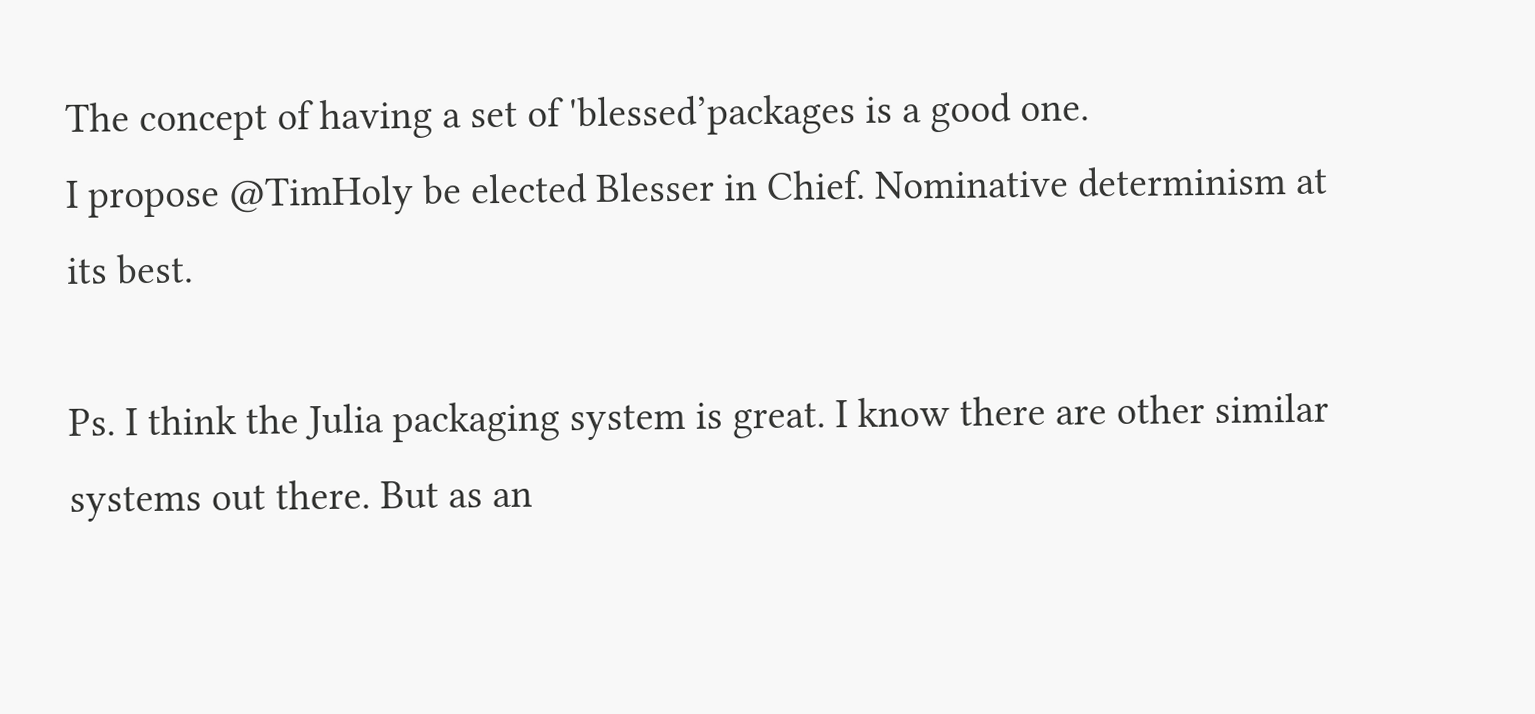The concept of having a set of 'blessed’packages is a good one.
I propose @TimHoly be elected Blesser in Chief. Nominative determinism at its best.

Ps. I think the Julia packaging system is great. I know there are other similar systems out there. But as an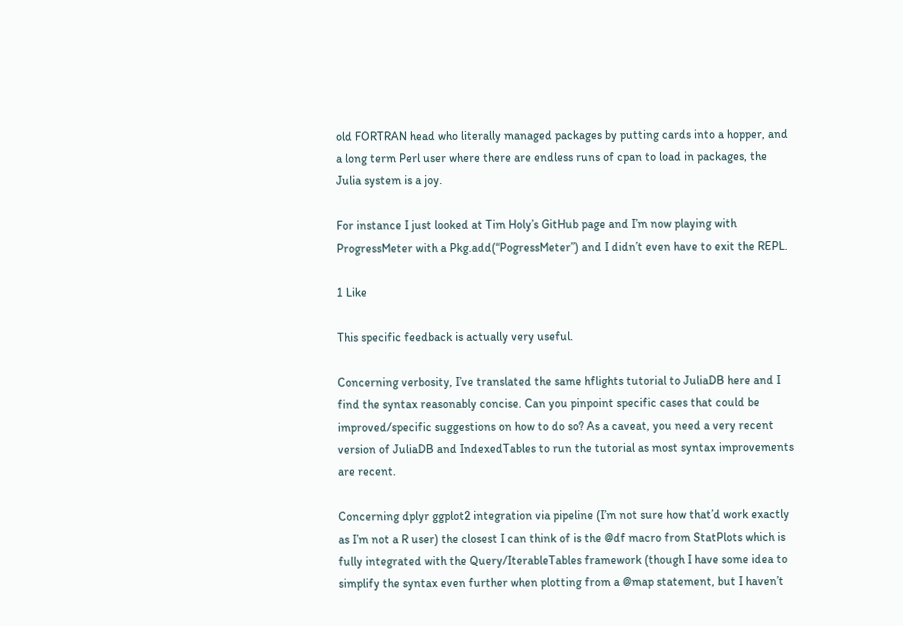old FORTRAN head who literally managed packages by putting cards into a hopper, and a long term Perl user where there are endless runs of cpan to load in packages, the Julia system is a joy.

For instance I just looked at Tim Holy’s GitHub page and I’m now playing with ProgressMeter with a Pkg.add(“PogressMeter”) and I didn’t even have to exit the REPL.

1 Like

This specific feedback is actually very useful.

Concerning verbosity, I’ve translated the same hflights tutorial to JuliaDB here and I find the syntax reasonably concise. Can you pinpoint specific cases that could be improved/specific suggestions on how to do so? As a caveat, you need a very recent version of JuliaDB and IndexedTables to run the tutorial as most syntax improvements are recent.

Concerning dplyr ggplot2 integration via pipeline (I’m not sure how that’d work exactly as I’m not a R user) the closest I can think of is the @df macro from StatPlots which is fully integrated with the Query/IterableTables framework (though I have some idea to simplify the syntax even further when plotting from a @map statement, but I haven’t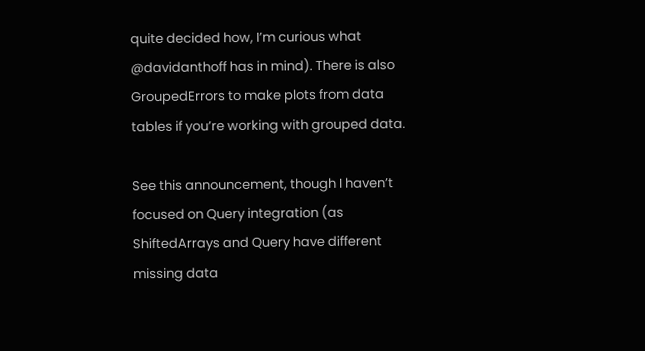quite decided how, I’m curious what @davidanthoff has in mind). There is also GroupedErrors to make plots from data tables if you’re working with grouped data.

See this announcement, though I haven’t focused on Query integration (as ShiftedArrays and Query have different missing data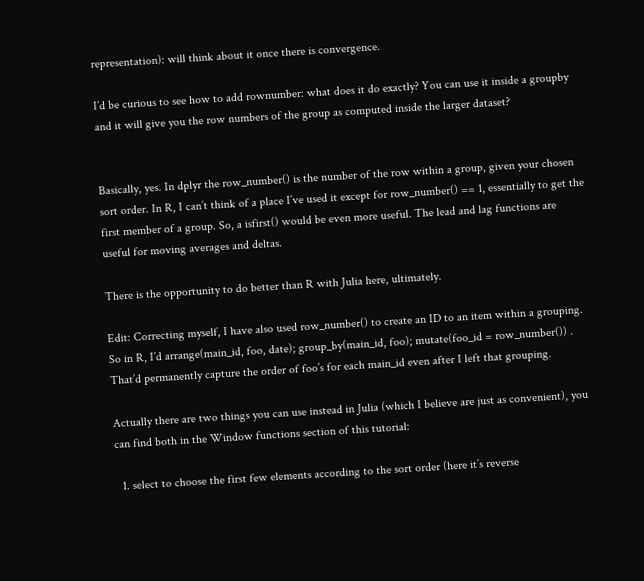representation): will think about it once there is convergence.

I’d be curious to see how to add rownumber: what does it do exactly? You can use it inside a groupby and it will give you the row numbers of the group as computed inside the larger dataset?


Basically, yes. In dplyr the row_number() is the number of the row within a group, given your chosen sort order. In R, I can’t think of a place I’ve used it except for row_number() == 1, essentially to get the first member of a group. So, a isfirst() would be even more useful. The lead and lag functions are useful for moving averages and deltas.

There is the opportunity to do better than R with Julia here, ultimately.

Edit: Correcting myself, I have also used row_number() to create an ID to an item within a grouping. So in R, I’d arrange(main_id, foo, date); group_by(main_id, foo); mutate(foo_id = row_number()) . That’d permanently capture the order of foo’s for each main_id even after I left that grouping.

Actually there are two things you can use instead in Julia (which I believe are just as convenient), you can find both in the Window functions section of this tutorial:

  1. select to choose the first few elements according to the sort order (here it’s reverse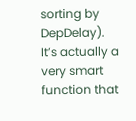sorting by DepDelay). It’s actually a very smart function that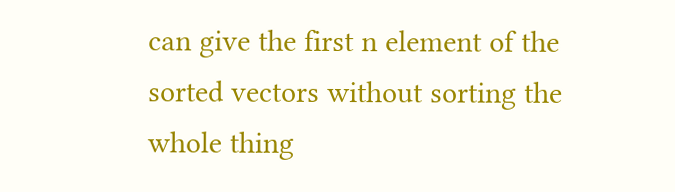can give the first n element of the sorted vectors without sorting the whole thing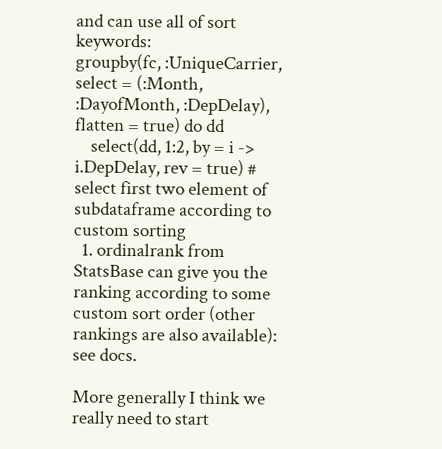and can use all of sort keywords:
groupby(fc, :UniqueCarrier, select = (:Month, :DayofMonth, :DepDelay), flatten = true) do dd
    select(dd, 1:2, by = i -> i.DepDelay, rev = true) # select first two element of subdataframe according to custom sorting
  1. ordinalrank from StatsBase can give you the ranking according to some custom sort order (other rankings are also available): see docs.

More generally I think we really need to start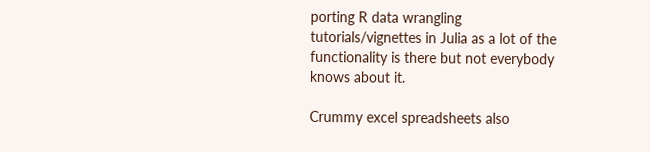porting R data wrangling tutorials/vignettes in Julia as a lot of the functionality is there but not everybody knows about it.

Crummy excel spreadsheets also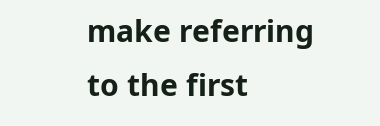make referring to the first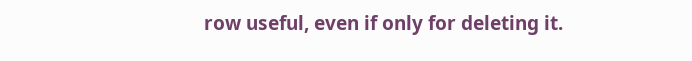row useful, even if only for deleting it.